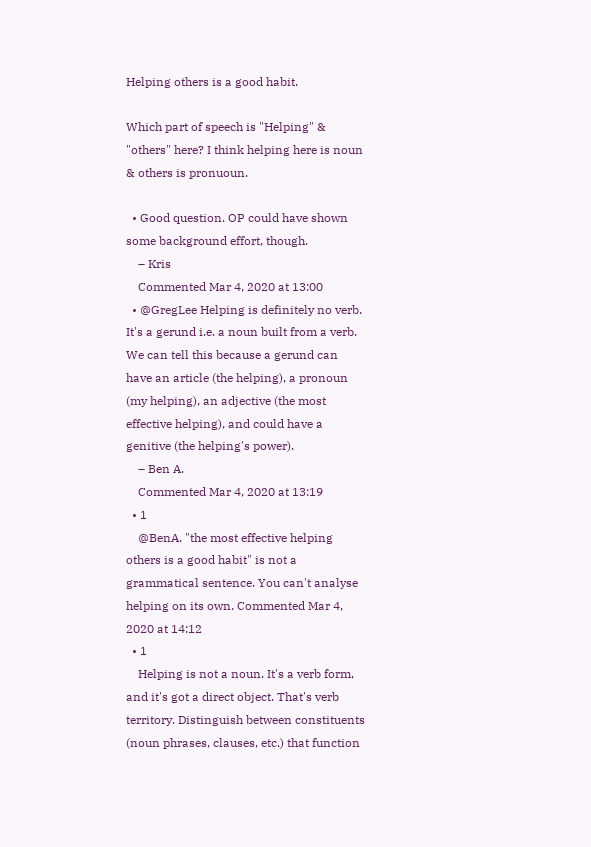Helping others is a good habit.

Which part of speech is "Helping" & "others" here? I think helping here is noun & others is pronuoun.

  • Good question. OP could have shown some background effort, though.
    – Kris
    Commented Mar 4, 2020 at 13:00
  • @GregLee Helping is definitely no verb. It's a gerund i.e. a noun built from a verb. We can tell this because a gerund can have an article (the helping), a pronoun (my helping), an adjective (the most effective helping), and could have a genitive (the helping's power).
    – Ben A.
    Commented Mar 4, 2020 at 13:19
  • 1
    @BenA. "the most effective helping others is a good habit" is not a grammatical sentence. You can't analyse helping on its own. Commented Mar 4, 2020 at 14:12
  • 1
    Helping is not a noun. It's a verb form, and it's got a direct object. That's verb territory. Distinguish between constituents (noun phrases, clauses, etc.) that function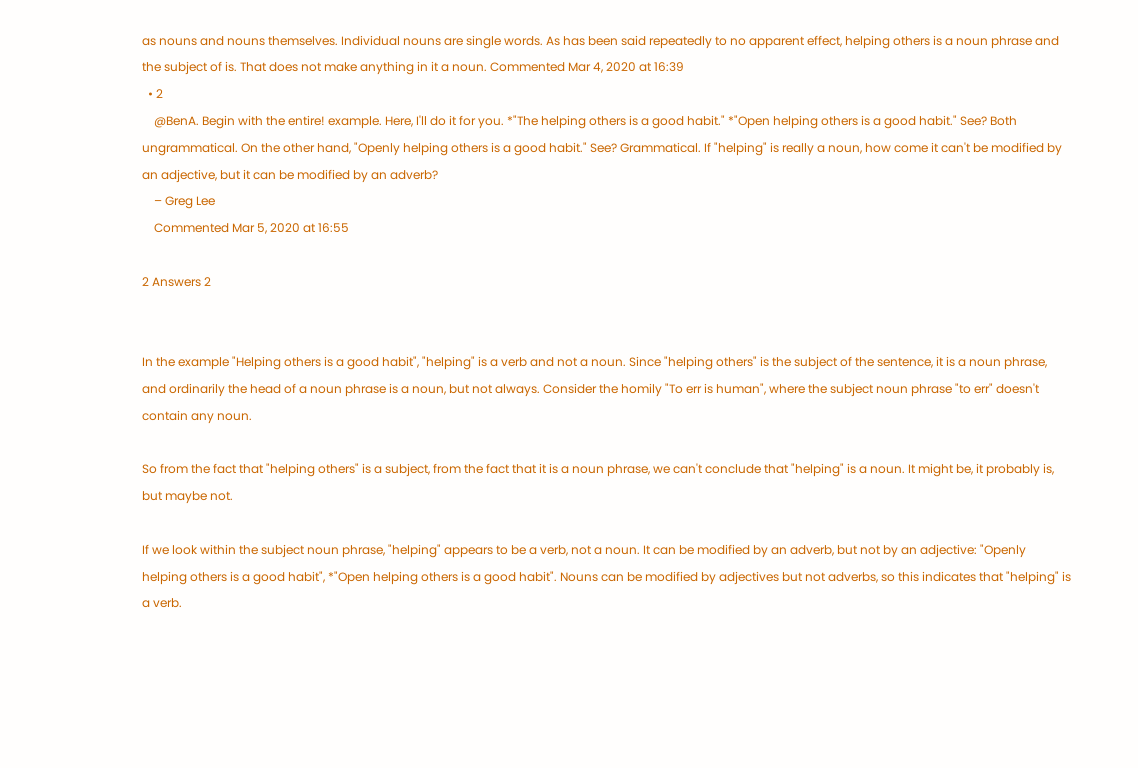as nouns and nouns themselves. Individual nouns are single words. As has been said repeatedly to no apparent effect, helping others is a noun phrase and the subject of is. That does not make anything in it a noun. Commented Mar 4, 2020 at 16:39
  • 2
    @BenA. Begin with the entire! example. Here, I'll do it for you. *"The helping others is a good habit." *"Open helping others is a good habit." See? Both ungrammatical. On the other hand, "Openly helping others is a good habit." See? Grammatical. If "helping" is really a noun, how come it can't be modified by an adjective, but it can be modified by an adverb?
    – Greg Lee
    Commented Mar 5, 2020 at 16:55

2 Answers 2


In the example "Helping others is a good habit", "helping" is a verb and not a noun. Since "helping others" is the subject of the sentence, it is a noun phrase, and ordinarily the head of a noun phrase is a noun, but not always. Consider the homily "To err is human", where the subject noun phrase "to err" doesn't contain any noun.

So from the fact that "helping others" is a subject, from the fact that it is a noun phrase, we can't conclude that "helping" is a noun. It might be, it probably is, but maybe not.

If we look within the subject noun phrase, "helping" appears to be a verb, not a noun. It can be modified by an adverb, but not by an adjective: "Openly helping others is a good habit", *"Open helping others is a good habit". Nouns can be modified by adjectives but not adverbs, so this indicates that "helping" is a verb.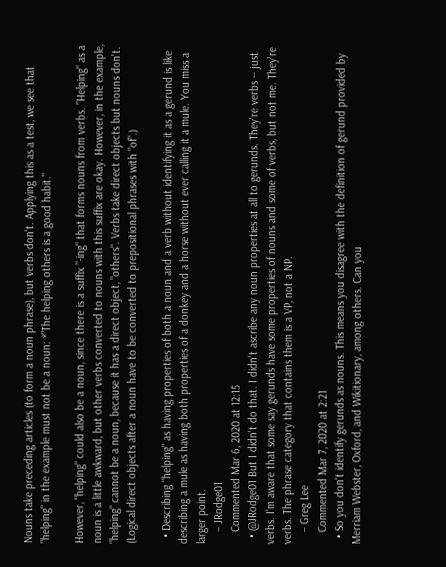Nouns take preceding articles (to form a noun phrase), but verbs don't. Applying this as a test, we see that "helping" in the example must not be a noun: *"The helping others is a good habit."

However, "helping" could also be a noun, since there is a suffix "-ing" that forms nouns from verbs. "Helping" as a noun is a little awkward, but other verbs converted to nouns with this suffix are okay. However, in the example, "helping" cannot be a noun, because it has a direct object, "others". Verbs take direct objects but nouns don't. (Logical direct objects after a noun have to be converted to prepositional phrases with "of".)

  • Describing "helping" as having properties of both a noun and a verb without identifying it as a gerund is like describing a mule as having both properties of a donkey and a horse without ever calling it a mule. You miss a larger point.
    – JRodge01
    Commented Mar 6, 2020 at 12:15
  • @JRodge01 But I didn't do that. I didn't ascribe any noun properties at all to gerunds. They're verbs -- just verbs. I'm aware that some say gerunds have some properties of nouns and some of verbs, but not me. They're verbs. The phrase category that contains them is a VP, not a NP.
    – Greg Lee
    Commented Mar 7, 2020 at 2:21
  • So you don't identify gerunds as nouns. This means you disagree with the definition of gerund provided by Merriam Webster, Oxford, and Wikitionary, among others. Can you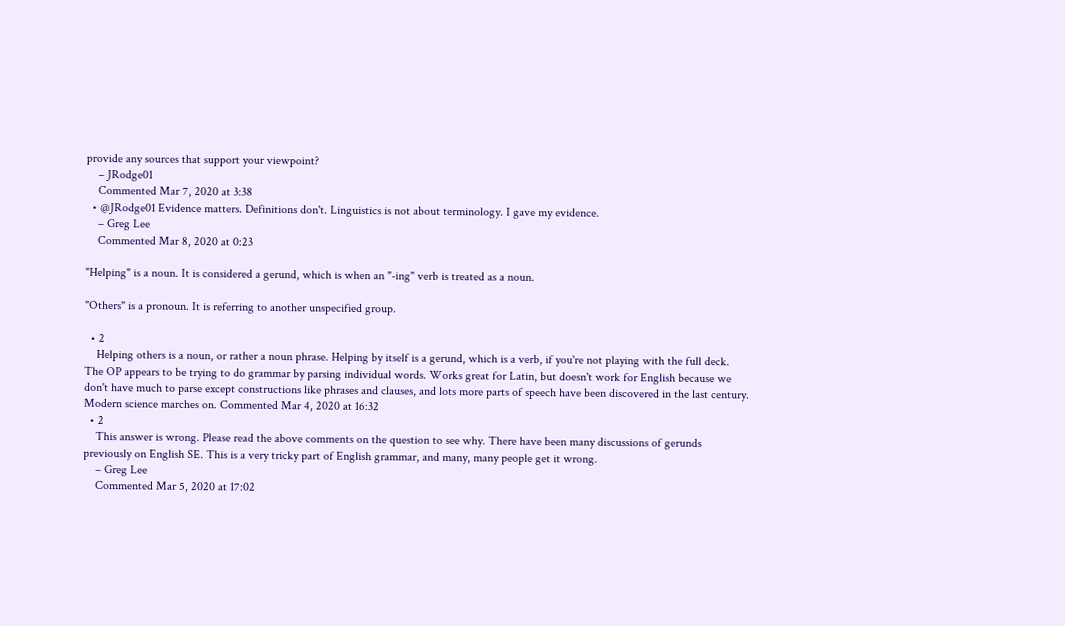provide any sources that support your viewpoint?
    – JRodge01
    Commented Mar 7, 2020 at 3:38
  • @JRodge01 Evidence matters. Definitions don't. Linguistics is not about terminology. I gave my evidence.
    – Greg Lee
    Commented Mar 8, 2020 at 0:23

"Helping" is a noun. It is considered a gerund, which is when an "-ing" verb is treated as a noun.

"Others" is a pronoun. It is referring to another unspecified group.

  • 2
    Helping others is a noun, or rather a noun phrase. Helping by itself is a gerund, which is a verb, if you're not playing with the full deck. The OP appears to be trying to do grammar by parsing individual words. Works great for Latin, but doesn't work for English because we don't have much to parse except constructions like phrases and clauses, and lots more parts of speech have been discovered in the last century. Modern science marches on. Commented Mar 4, 2020 at 16:32
  • 2
    This answer is wrong. Please read the above comments on the question to see why. There have been many discussions of gerunds previously on English SE. This is a very tricky part of English grammar, and many, many people get it wrong.
    – Greg Lee
    Commented Mar 5, 2020 at 17:02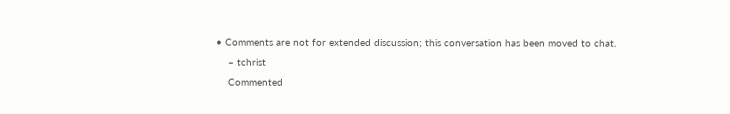• Comments are not for extended discussion; this conversation has been moved to chat.
    – tchrist
    Commented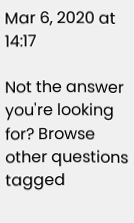Mar 6, 2020 at 14:17

Not the answer you're looking for? Browse other questions tagged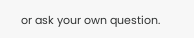or ask your own question.